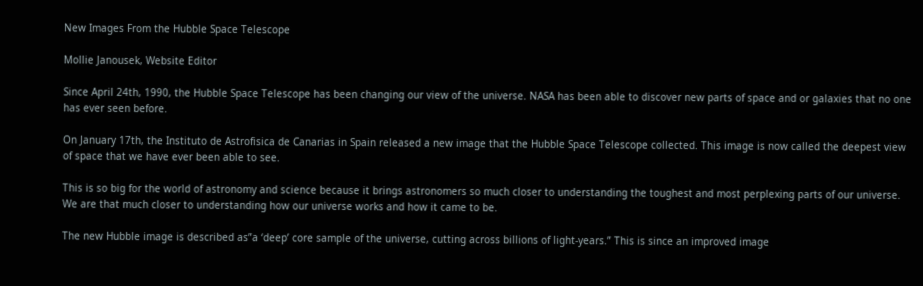New Images From the Hubble Space Telescope

Mollie Janousek, Website Editor

Since April 24th, 1990, the Hubble Space Telescope has been changing our view of the universe. NASA has been able to discover new parts of space and or galaxies that no one has ever seen before.

On January 17th, the Instituto de Astrofisica de Canarias in Spain released a new image that the Hubble Space Telescope collected. This image is now called the deepest view of space that we have ever been able to see.

This is so big for the world of astronomy and science because it brings astronomers so much closer to understanding the toughest and most perplexing parts of our universe. We are that much closer to understanding how our universe works and how it came to be.

The new Hubble image is described as”a ‘deep’ core sample of the universe, cutting across billions of light-years.” This is since an improved image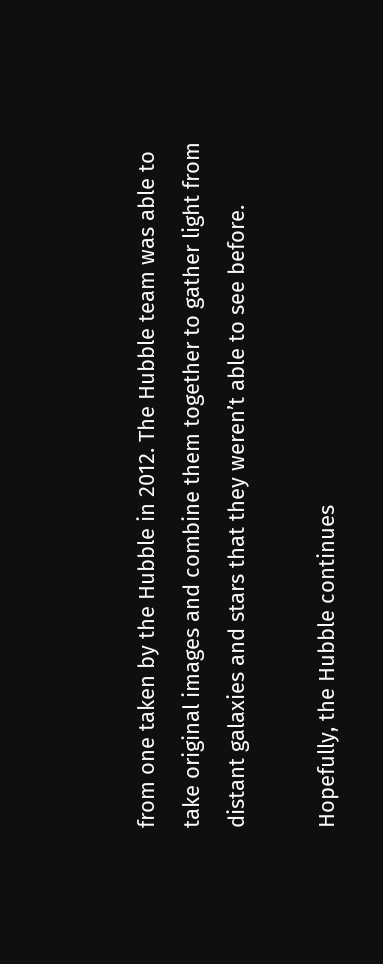from one taken by the Hubble in 2012. The Hubble team was able to take original images and combine them together to gather light from distant galaxies and stars that they weren’t able to see before.

Hopefully, the Hubble continues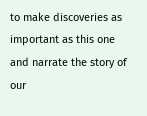to make discoveries as important as this one and narrate the story of our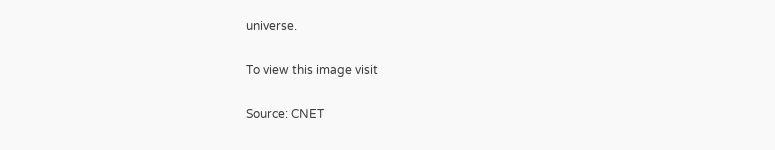universe.

To view this image visit

Source: CNET